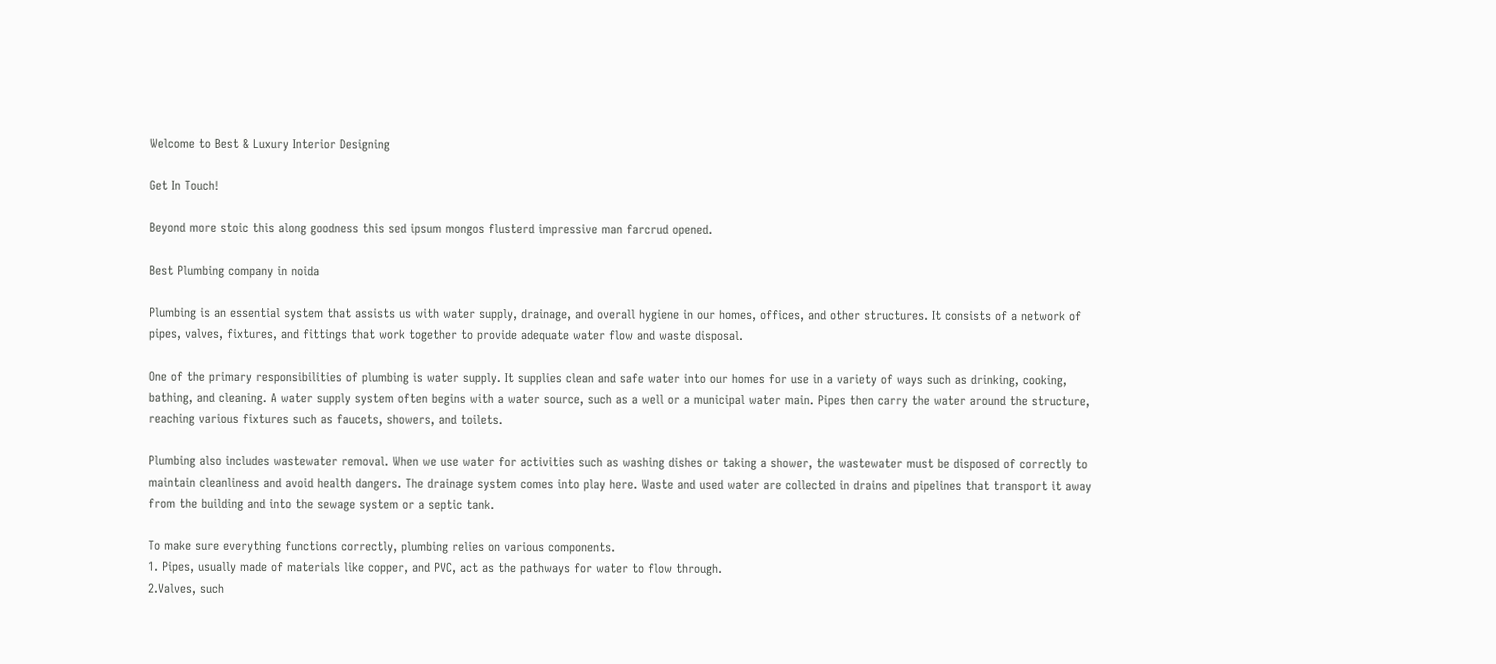Welcome to Best & Luxury Interior Designing

Get In Touch!

Beyond more stoic this along goodness this sed ipsum mongos flusterd impressive man farcrud opened.

Best Plumbing company in noida

Plumbing is an essential system that assists us with water supply, drainage, and overall hygiene in our homes, offices, and other structures. It consists of a network of pipes, valves, fixtures, and fittings that work together to provide adequate water flow and waste disposal.

One of the primary responsibilities of plumbing is water supply. It supplies clean and safe water into our homes for use in a variety of ways such as drinking, cooking, bathing, and cleaning. A water supply system often begins with a water source, such as a well or a municipal water main. Pipes then carry the water around the structure, reaching various fixtures such as faucets, showers, and toilets.

Plumbing also includes wastewater removal. When we use water for activities such as washing dishes or taking a shower, the wastewater must be disposed of correctly to maintain cleanliness and avoid health dangers. The drainage system comes into play here. Waste and used water are collected in drains and pipelines that transport it away from the building and into the sewage system or a septic tank.

To make sure everything functions correctly, plumbing relies on various components.
1. Pipes, usually made of materials like copper, and PVC, act as the pathways for water to flow through.
2.Valves, such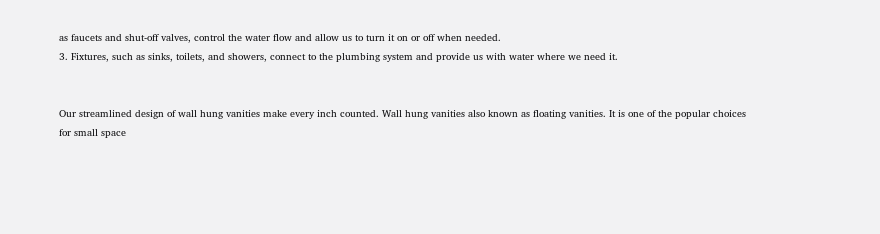as faucets and shut-off valves, control the water flow and allow us to turn it on or off when needed.
3. Fixtures, such as sinks, toilets, and showers, connect to the plumbing system and provide us with water where we need it.


Our streamlined design of wall hung vanities make every inch counted. Wall hung vanities also known as floating vanities. It is one of the popular choices for small space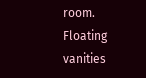room. Floating vanities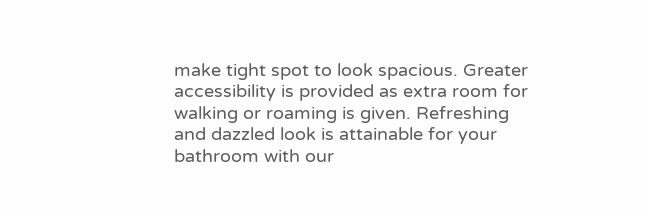make tight spot to look spacious. Greater accessibility is provided as extra room for walking or roaming is given. Refreshing and dazzled look is attainable for your bathroom with our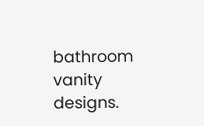bathroom vanity designs.